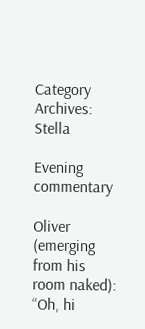Category Archives: Stella

Evening commentary

Oliver (emerging from his room naked): “Oh, hi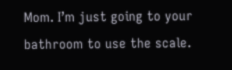Mom. I’m just going to your bathroom to use the scale.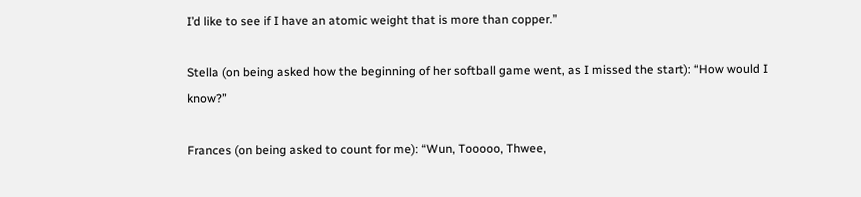I’d like to see if I have an atomic weight that is more than copper.”

Stella (on being asked how the beginning of her softball game went, as I missed the start): “How would I know?”

Frances (on being asked to count for me): “Wun, Tooooo, Thwee,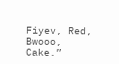Fiyev, Red, Bwooo, Cake.”